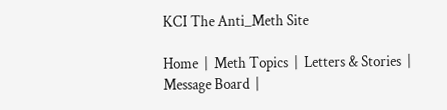KCI The Anti_Meth Site

Home  |  Meth Topics  |  Letters & Stories  |  Message Board  |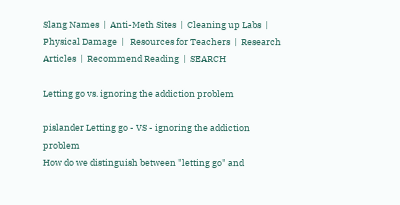Slang Names  |  Anti-Meth Sites  |  Cleaning up Labs  |  Physical Damage  |   Resources for Teachers  |  Research Articles  |  Recommend Reading  |  SEARCH

Letting go vs. ignoring the addiction problem

pislander Letting go - VS - ignoring the addiction problem
How do we distinguish between "letting go" and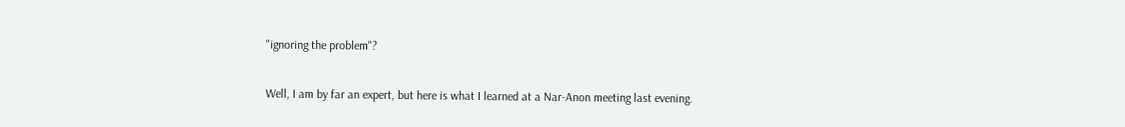"ignoring the problem"?

Well, I am by far an expert, but here is what I learned at a Nar-Anon meeting last evening.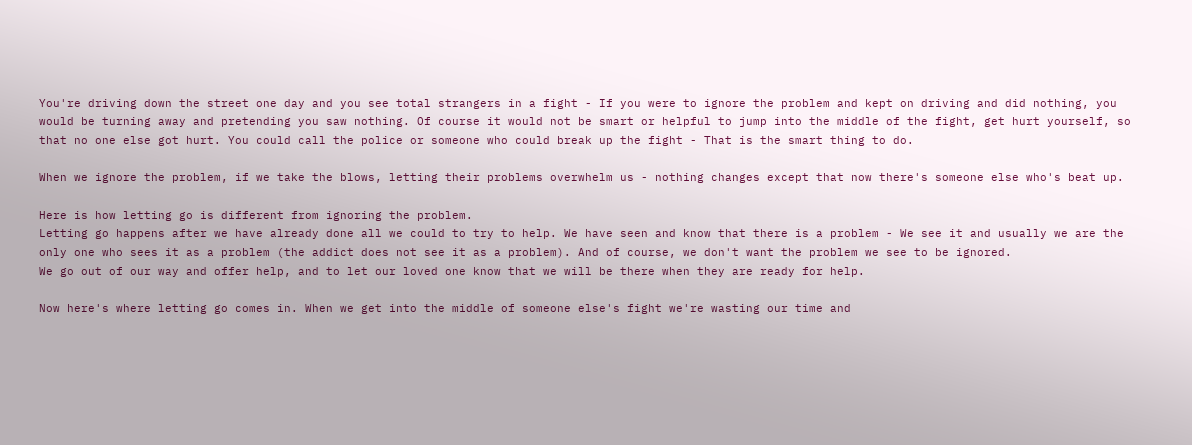You're driving down the street one day and you see total strangers in a fight - If you were to ignore the problem and kept on driving and did nothing, you would be turning away and pretending you saw nothing. Of course it would not be smart or helpful to jump into the middle of the fight, get hurt yourself, so that no one else got hurt. You could call the police or someone who could break up the fight - That is the smart thing to do.

When we ignore the problem, if we take the blows, letting their problems overwhelm us - nothing changes except that now there's someone else who's beat up.

Here is how letting go is different from ignoring the problem.
Letting go happens after we have already done all we could to try to help. We have seen and know that there is a problem - We see it and usually we are the only one who sees it as a problem (the addict does not see it as a problem). And of course, we don't want the problem we see to be ignored.
We go out of our way and offer help, and to let our loved one know that we will be there when they are ready for help.

Now here's where letting go comes in. When we get into the middle of someone else's fight we're wasting our time and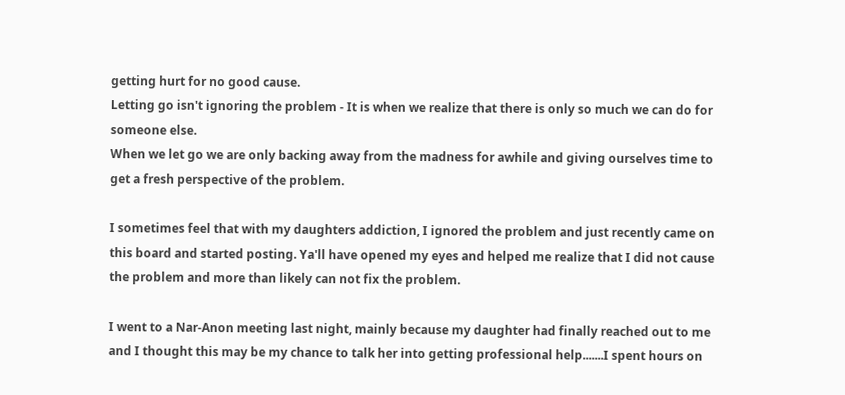getting hurt for no good cause.
Letting go isn't ignoring the problem - It is when we realize that there is only so much we can do for someone else.
When we let go we are only backing away from the madness for awhile and giving ourselves time to get a fresh perspective of the problem.

I sometimes feel that with my daughters addiction, I ignored the problem and just recently came on this board and started posting. Ya'll have opened my eyes and helped me realize that I did not cause the problem and more than likely can not fix the problem.

I went to a Nar-Anon meeting last night, mainly because my daughter had finally reached out to me and I thought this may be my chance to talk her into getting professional help.......I spent hours on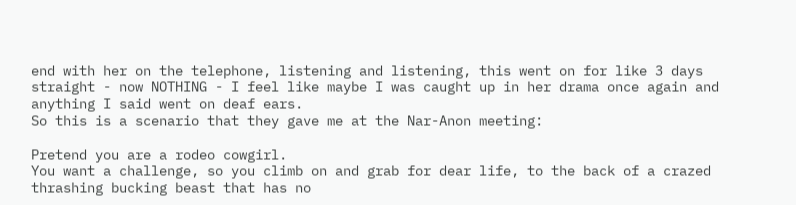end with her on the telephone, listening and listening, this went on for like 3 days straight - now NOTHING - I feel like maybe I was caught up in her drama once again and anything I said went on deaf ears.
So this is a scenario that they gave me at the Nar-Anon meeting:

Pretend you are a rodeo cowgirl.
You want a challenge, so you climb on and grab for dear life, to the back of a crazed thrashing bucking beast that has no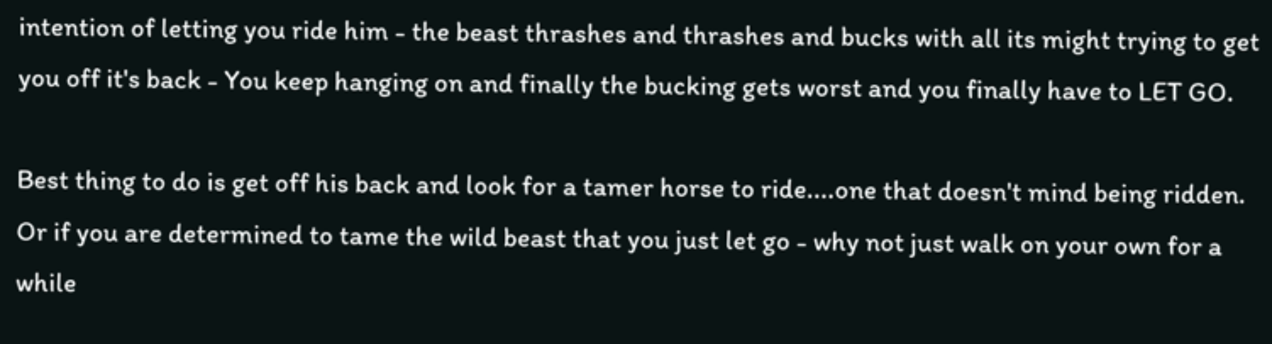intention of letting you ride him - the beast thrashes and thrashes and bucks with all its might trying to get you off it's back - You keep hanging on and finally the bucking gets worst and you finally have to LET GO.

Best thing to do is get off his back and look for a tamer horse to ride....one that doesn't mind being ridden. Or if you are determined to tame the wild beast that you just let go - why not just walk on your own for a while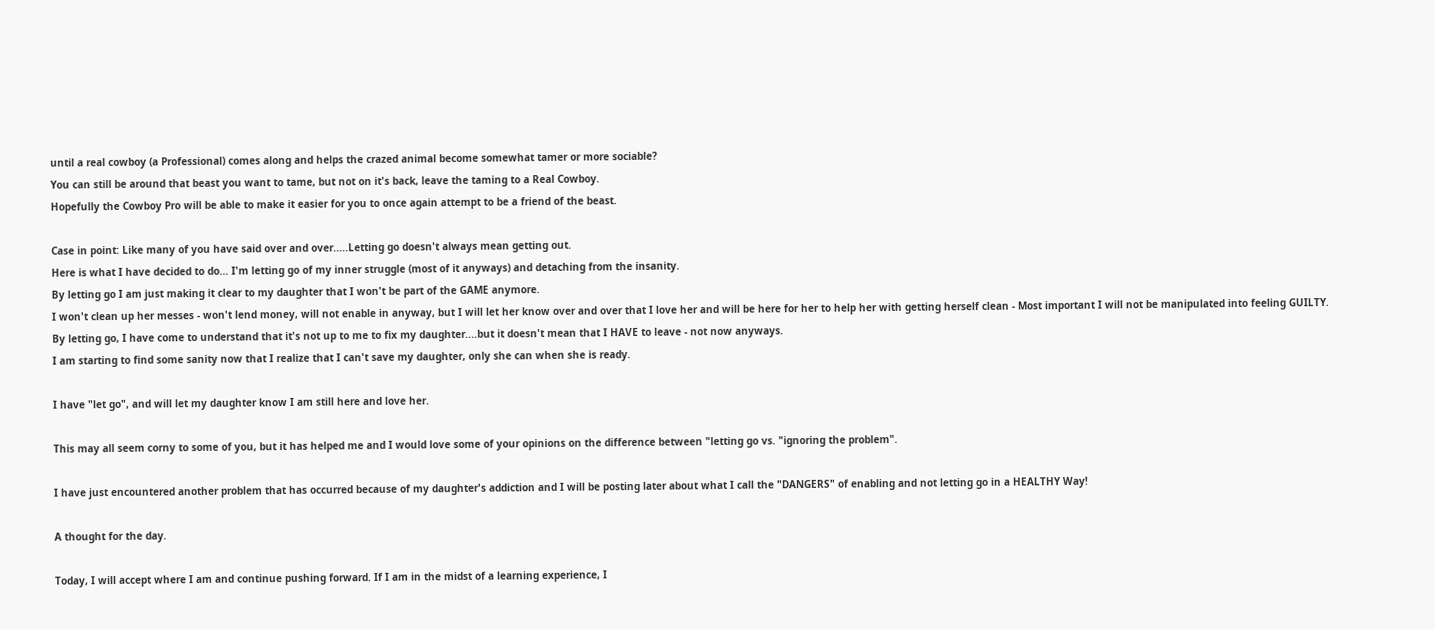until a real cowboy (a Professional) comes along and helps the crazed animal become somewhat tamer or more sociable?
You can still be around that beast you want to tame, but not on it's back, leave the taming to a Real Cowboy.
Hopefully the Cowboy Pro will be able to make it easier for you to once again attempt to be a friend of the beast.

Case in point: Like many of you have said over and over.....Letting go doesn't always mean getting out.
Here is what I have decided to do... I'm letting go of my inner struggle (most of it anyways) and detaching from the insanity.
By letting go I am just making it clear to my daughter that I won't be part of the GAME anymore.
I won't clean up her messes - won't lend money, will not enable in anyway, but I will let her know over and over that I love her and will be here for her to help her with getting herself clean - Most important I will not be manipulated into feeling GUILTY.
By letting go, I have come to understand that it's not up to me to fix my daughter....but it doesn't mean that I HAVE to leave - not now anyways.
I am starting to find some sanity now that I realize that I can't save my daughter, only she can when she is ready.

I have "let go", and will let my daughter know I am still here and love her.

This may all seem corny to some of you, but it has helped me and I would love some of your opinions on the difference between "letting go vs. "ignoring the problem".

I have just encountered another problem that has occurred because of my daughter's addiction and I will be posting later about what I call the "DANGERS" of enabling and not letting go in a HEALTHY Way!

A thought for the day.

Today, I will accept where I am and continue pushing forward. If I am in the midst of a learning experience, I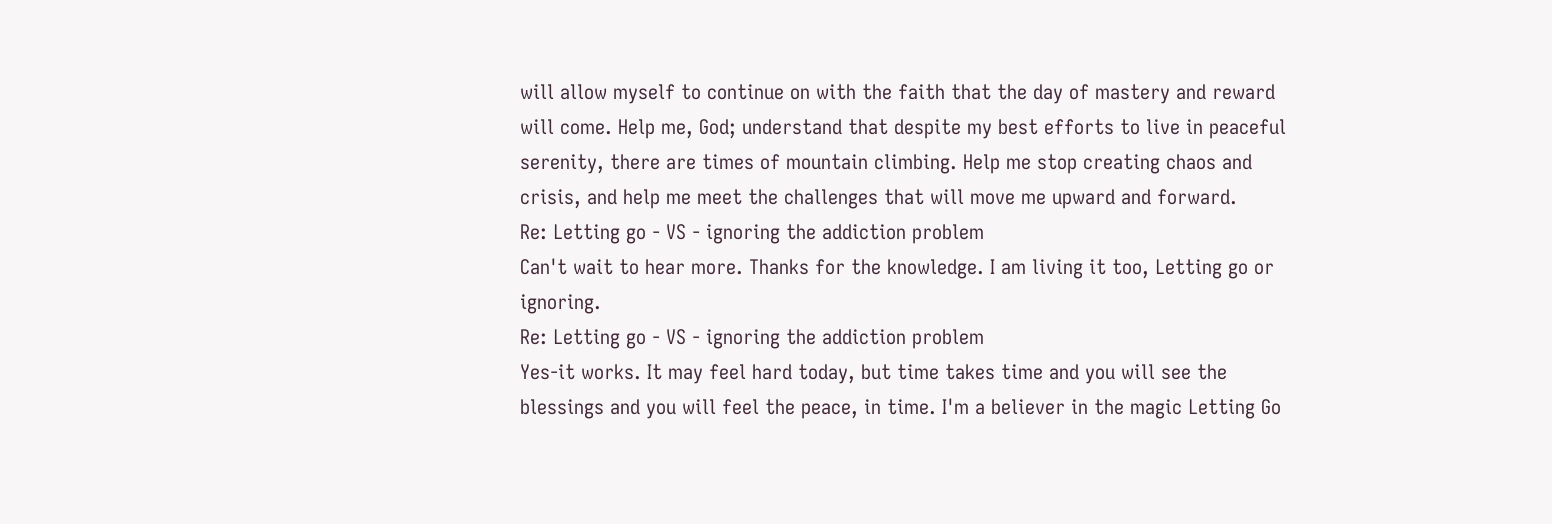will allow myself to continue on with the faith that the day of mastery and reward will come. Help me, God; understand that despite my best efforts to live in peaceful serenity, there are times of mountain climbing. Help me stop creating chaos and crisis, and help me meet the challenges that will move me upward and forward.
Re: Letting go - VS - ignoring the addiction problem
Can't wait to hear more. Thanks for the knowledge. I am living it too, Letting go or ignoring.
Re: Letting go - VS - ignoring the addiction problem
Yes-it works. It may feel hard today, but time takes time and you will see the blessings and you will feel the peace, in time. I'm a believer in the magic Letting Go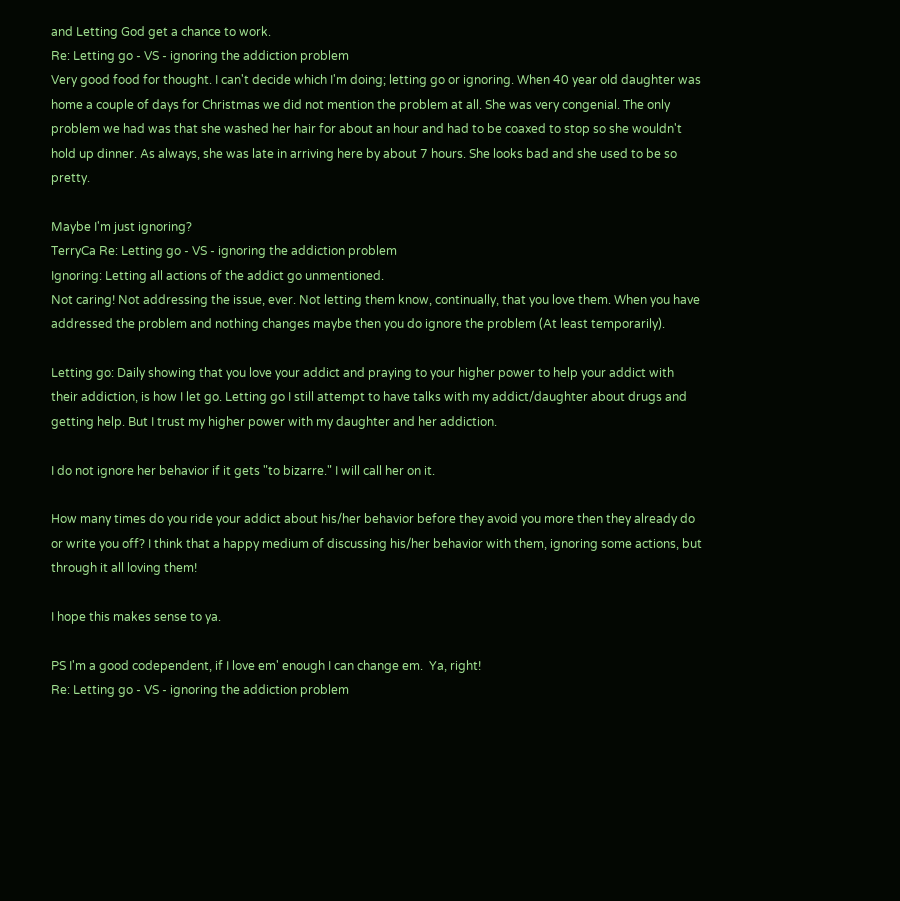and Letting God get a chance to work.
Re: Letting go - VS - ignoring the addiction problem
Very good food for thought. I can't decide which I'm doing; letting go or ignoring. When 40 year old daughter was home a couple of days for Christmas we did not mention the problem at all. She was very congenial. The only problem we had was that she washed her hair for about an hour and had to be coaxed to stop so she wouldn't hold up dinner. As always, she was late in arriving here by about 7 hours. She looks bad and she used to be so pretty.

Maybe I'm just ignoring?
TerryCa Re: Letting go - VS - ignoring the addiction problem
Ignoring: Letting all actions of the addict go unmentioned.
Not caring! Not addressing the issue, ever. Not letting them know, continually, that you love them. When you have addressed the problem and nothing changes maybe then you do ignore the problem (At least temporarily).

Letting go: Daily showing that you love your addict and praying to your higher power to help your addict with their addiction, is how I let go. Letting go I still attempt to have talks with my addict/daughter about drugs and getting help. But I trust my higher power with my daughter and her addiction.

I do not ignore her behavior if it gets "to bizarre." I will call her on it.

How many times do you ride your addict about his/her behavior before they avoid you more then they already do or write you off? I think that a happy medium of discussing his/her behavior with them, ignoring some actions, but through it all loving them!

I hope this makes sense to ya.

PS I'm a good codependent, if I love em' enough I can change em.  Ya, right!
Re: Letting go - VS - ignoring the addiction problem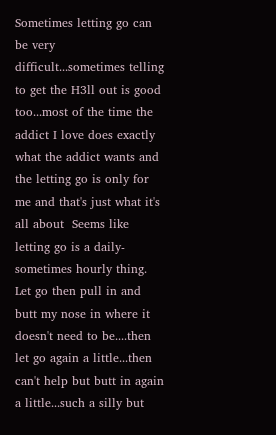Sometimes letting go can be very difficult...sometimes telling to get the H3ll out is good too...most of the time the addict I love does exactly what the addict wants and the letting go is only for me and that's just what it's all about  Seems like letting go is a daily-sometimes hourly thing. Let go then pull in and butt my nose in where it doesn't need to be....then let go again a little...then can't help but butt in again a little...such a silly but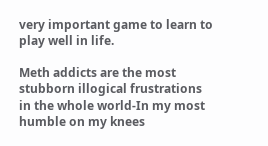very important game to learn to play well in life.

Meth addicts are the most stubborn illogical frustrations in the whole world-In my most humble on my knees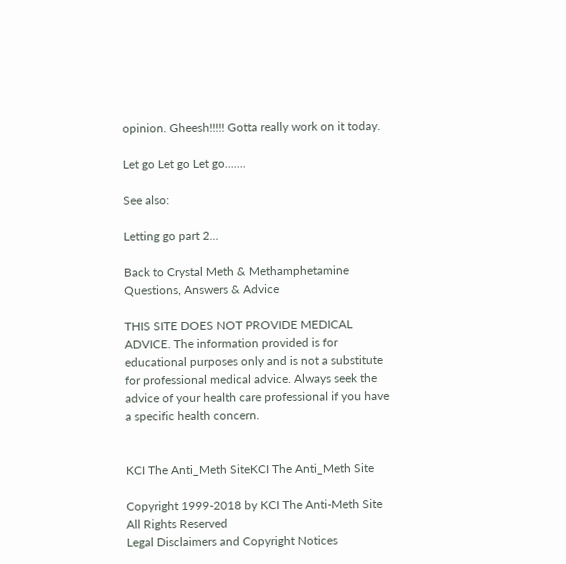opinion. Gheesh!!!!! Gotta really work on it today.

Let go Let go Let go.......

See also:

Letting go part 2...

Back to Crystal Meth & Methamphetamine Questions, Answers & Advice

THIS SITE DOES NOT PROVIDE MEDICAL ADVICE. The information provided is for educational purposes only and is not a substitute for professional medical advice. Always seek the advice of your health care professional if you have a specific health concern.


KCI The Anti_Meth SiteKCI The Anti_Meth Site

Copyright 1999-2018 by KCI The Anti-Meth Site
All Rights Reserved
Legal Disclaimers and Copyright Notices